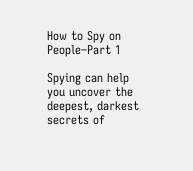How to Spy on People–Part 1

Spying can help you uncover the deepest, darkest secrets of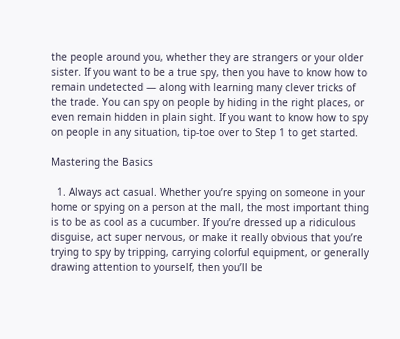the people around you, whether they are strangers or your older sister. If you want to be a true spy, then you have to know how to remain undetected — along with learning many clever tricks of the trade. You can spy on people by hiding in the right places, or even remain hidden in plain sight. If you want to know how to spy on people in any situation, tip-toe over to Step 1 to get started.

Mastering the Basics

  1. Always act casual. Whether you’re spying on someone in your home or spying on a person at the mall, the most important thing is to be as cool as a cucumber. If you’re dressed up a ridiculous disguise, act super nervous, or make it really obvious that you’re trying to spy by tripping, carrying colorful equipment, or generally drawing attention to yourself, then you’ll be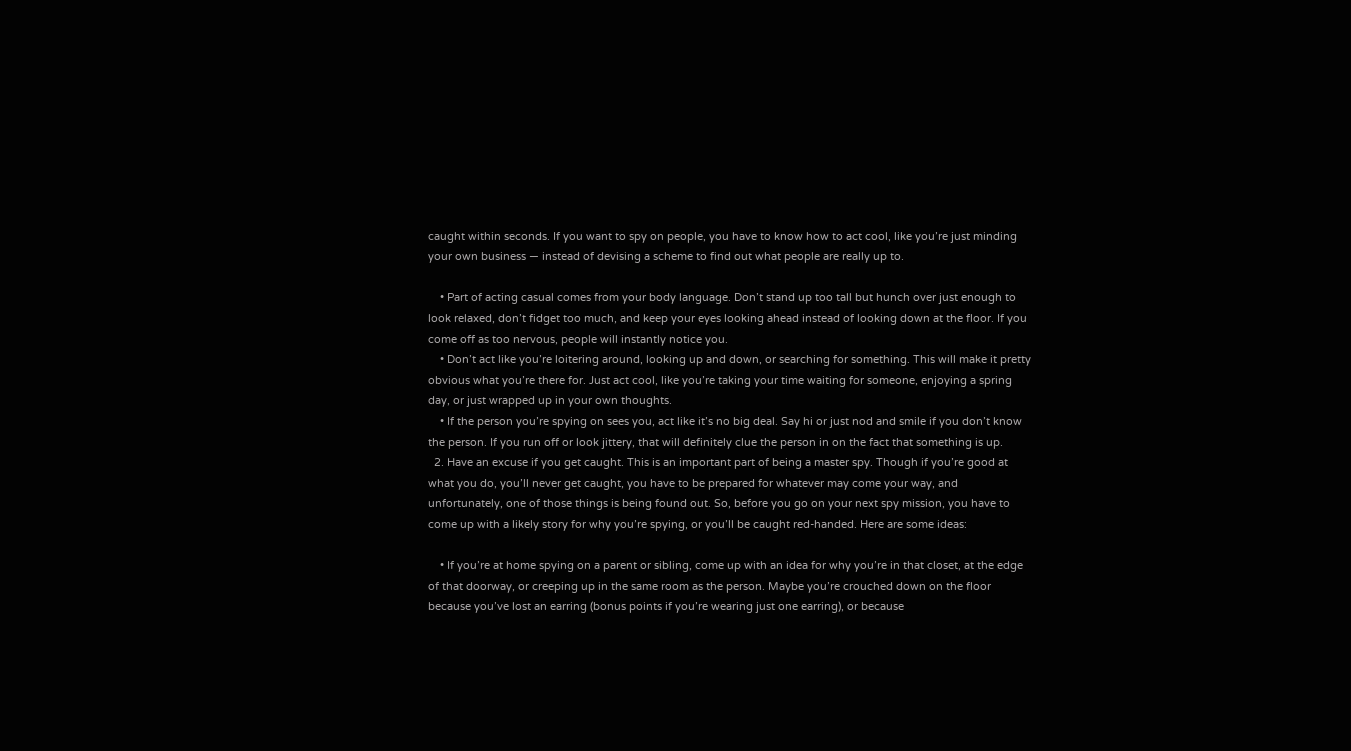caught within seconds. If you want to spy on people, you have to know how to act cool, like you’re just minding your own business — instead of devising a scheme to find out what people are really up to.

    • Part of acting casual comes from your body language. Don’t stand up too tall but hunch over just enough to look relaxed, don’t fidget too much, and keep your eyes looking ahead instead of looking down at the floor. If you come off as too nervous, people will instantly notice you.
    • Don’t act like you’re loitering around, looking up and down, or searching for something. This will make it pretty obvious what you’re there for. Just act cool, like you’re taking your time waiting for someone, enjoying a spring day, or just wrapped up in your own thoughts.
    • If the person you’re spying on sees you, act like it’s no big deal. Say hi or just nod and smile if you don’t know the person. If you run off or look jittery, that will definitely clue the person in on the fact that something is up.
  2. Have an excuse if you get caught. This is an important part of being a master spy. Though if you’re good at what you do, you’ll never get caught, you have to be prepared for whatever may come your way, and unfortunately, one of those things is being found out. So, before you go on your next spy mission, you have to come up with a likely story for why you’re spying, or you’ll be caught red-handed. Here are some ideas:

    • If you’re at home spying on a parent or sibling, come up with an idea for why you’re in that closet, at the edge of that doorway, or creeping up in the same room as the person. Maybe you’re crouched down on the floor because you’ve lost an earring (bonus points if you’re wearing just one earring), or because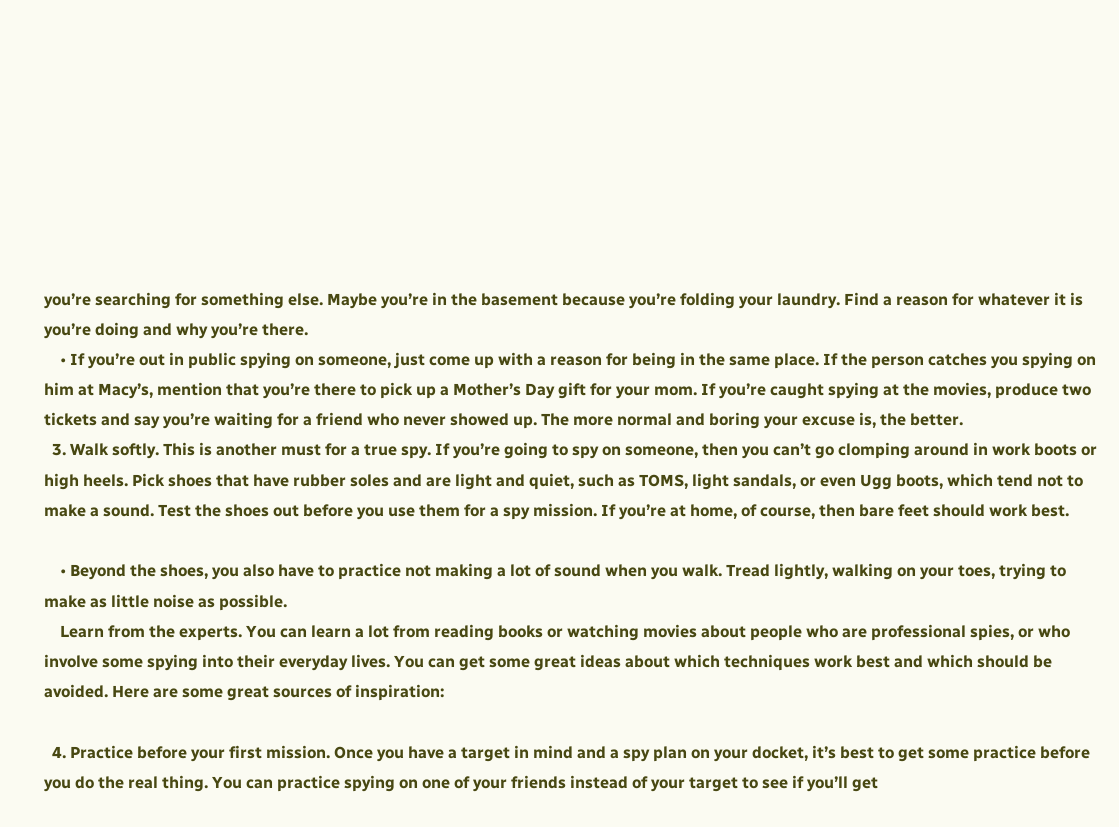you’re searching for something else. Maybe you’re in the basement because you’re folding your laundry. Find a reason for whatever it is you’re doing and why you’re there.
    • If you’re out in public spying on someone, just come up with a reason for being in the same place. If the person catches you spying on him at Macy’s, mention that you’re there to pick up a Mother’s Day gift for your mom. If you’re caught spying at the movies, produce two tickets and say you’re waiting for a friend who never showed up. The more normal and boring your excuse is, the better.
  3. Walk softly. This is another must for a true spy. If you’re going to spy on someone, then you can’t go clomping around in work boots or high heels. Pick shoes that have rubber soles and are light and quiet, such as TOMS, light sandals, or even Ugg boots, which tend not to make a sound. Test the shoes out before you use them for a spy mission. If you’re at home, of course, then bare feet should work best.

    • Beyond the shoes, you also have to practice not making a lot of sound when you walk. Tread lightly, walking on your toes, trying to make as little noise as possible.
    Learn from the experts. You can learn a lot from reading books or watching movies about people who are professional spies, or who involve some spying into their everyday lives. You can get some great ideas about which techniques work best and which should be avoided. Here are some great sources of inspiration:

  4. Practice before your first mission. Once you have a target in mind and a spy plan on your docket, it’s best to get some practice before you do the real thing. You can practice spying on one of your friends instead of your target to see if you’ll get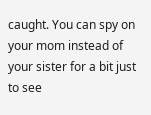caught. You can spy on your mom instead of your sister for a bit just to see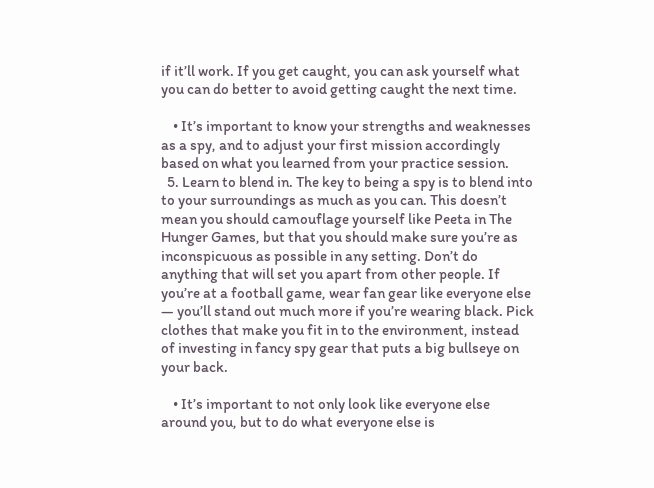if it’ll work. If you get caught, you can ask yourself what you can do better to avoid getting caught the next time.

    • It’s important to know your strengths and weaknesses as a spy, and to adjust your first mission accordingly based on what you learned from your practice session.
  5. Learn to blend in. The key to being a spy is to blend into to your surroundings as much as you can. This doesn’t mean you should camouflage yourself like Peeta in The Hunger Games, but that you should make sure you’re as inconspicuous as possible in any setting. Don’t do anything that will set you apart from other people. If you’re at a football game, wear fan gear like everyone else — you’ll stand out much more if you’re wearing black. Pick clothes that make you fit in to the environment, instead of investing in fancy spy gear that puts a big bullseye on your back.

    • It’s important to not only look like everyone else around you, but to do what everyone else is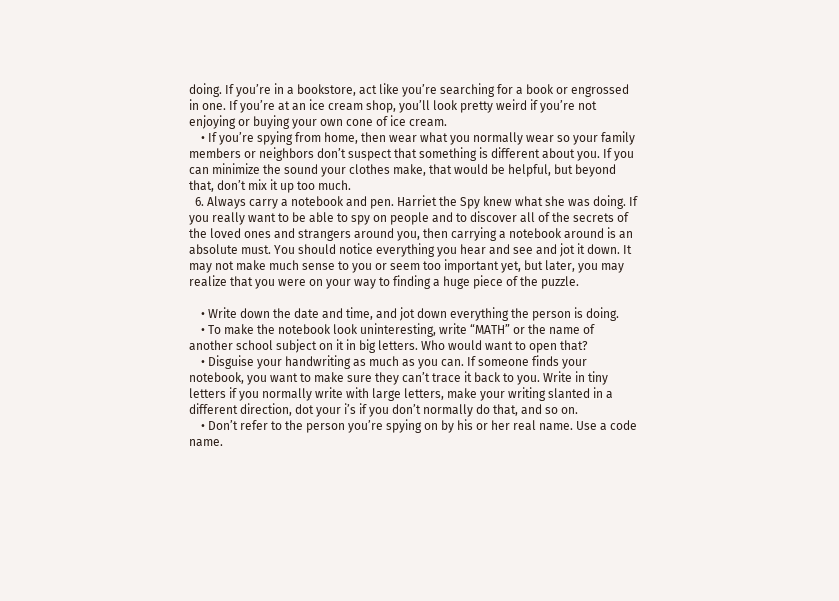doing. If you’re in a bookstore, act like you’re searching for a book or engrossed in one. If you’re at an ice cream shop, you’ll look pretty weird if you’re not enjoying or buying your own cone of ice cream.
    • If you’re spying from home, then wear what you normally wear so your family members or neighbors don’t suspect that something is different about you. If you can minimize the sound your clothes make, that would be helpful, but beyond that, don’t mix it up too much.
  6. Always carry a notebook and pen. Harriet the Spy knew what she was doing. If you really want to be able to spy on people and to discover all of the secrets of the loved ones and strangers around you, then carrying a notebook around is an absolute must. You should notice everything you hear and see and jot it down. It may not make much sense to you or seem too important yet, but later, you may realize that you were on your way to finding a huge piece of the puzzle.

    • Write down the date and time, and jot down everything the person is doing.
    • To make the notebook look uninteresting, write “MATH” or the name of another school subject on it in big letters. Who would want to open that?
    • Disguise your handwriting as much as you can. If someone finds your notebook, you want to make sure they can’t trace it back to you. Write in tiny letters if you normally write with large letters, make your writing slanted in a different direction, dot your i’s if you don’t normally do that, and so on.
    • Don’t refer to the person you’re spying on by his or her real name. Use a code name.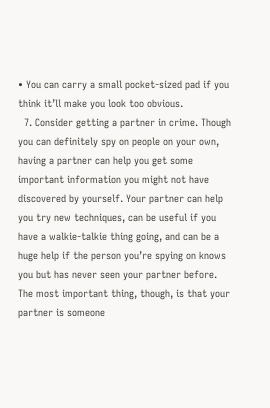• You can carry a small pocket-sized pad if you think it’ll make you look too obvious.
  7. Consider getting a partner in crime. Though you can definitely spy on people on your own, having a partner can help you get some important information you might not have discovered by yourself. Your partner can help you try new techniques, can be useful if you have a walkie-talkie thing going, and can be a huge help if the person you’re spying on knows you but has never seen your partner before. The most important thing, though, is that your partner is someone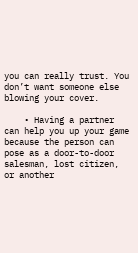you can really trust. You don’t want someone else blowing your cover.

    • Having a partner can help you up your game because the person can pose as a door-to-door salesman, lost citizen, or another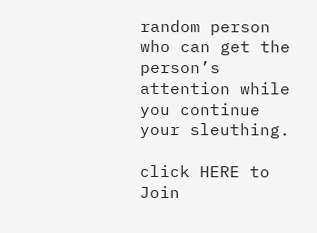random person who can get the person’s attention while you continue your sleuthing.

click HERE to Join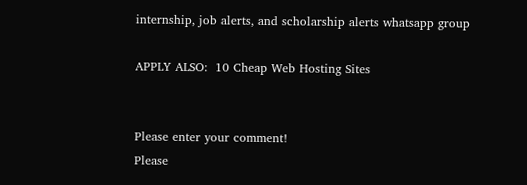internship, job alerts, and scholarship alerts whatsapp group

APPLY ALSO:  10 Cheap Web Hosting Sites


Please enter your comment!
Please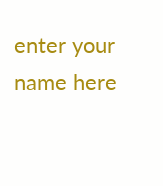enter your name here